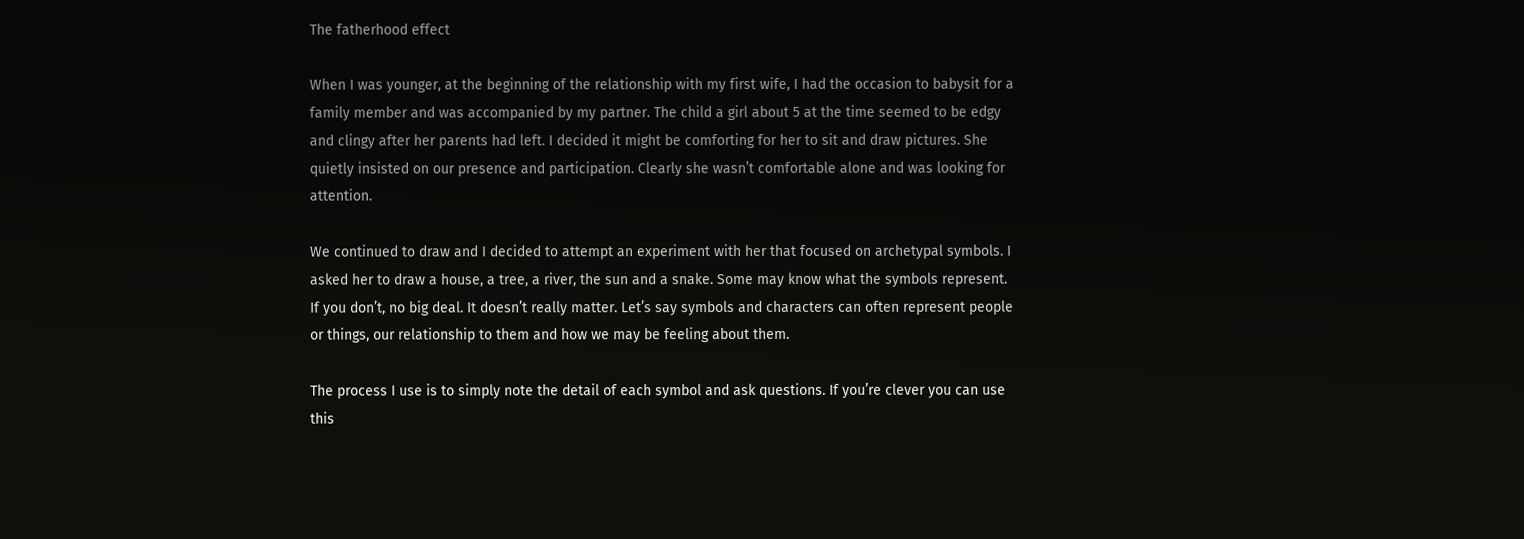The fatherhood effect

When I was younger, at the beginning of the relationship with my first wife, I had the occasion to babysit for a family member and was accompanied by my partner. The child a girl about 5 at the time seemed to be edgy and clingy after her parents had left. I decided it might be comforting for her to sit and draw pictures. She quietly insisted on our presence and participation. Clearly she wasn’t comfortable alone and was looking for attention.

We continued to draw and I decided to attempt an experiment with her that focused on archetypal symbols. I asked her to draw a house, a tree, a river, the sun and a snake. Some may know what the symbols represent. If you don’t, no big deal. It doesn’t really matter. Let’s say symbols and characters can often represent people or things, our relationship to them and how we may be feeling about them.

The process I use is to simply note the detail of each symbol and ask questions. If you’re clever you can use this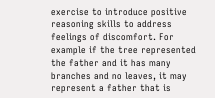exercise to introduce positive reasoning skills to address feelings of discomfort. For example if the tree represented the father and it has many branches and no leaves, it may represent a father that is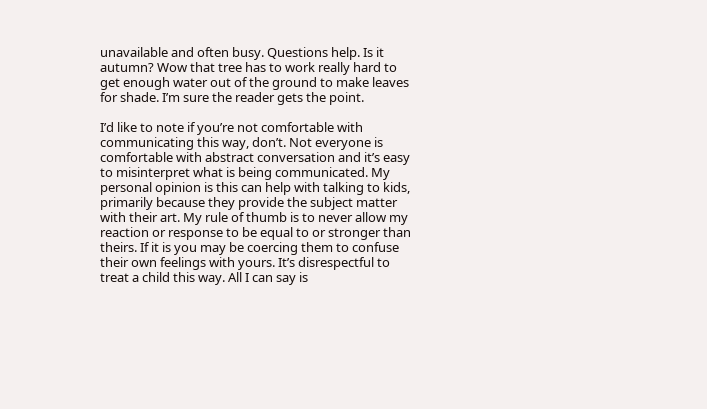unavailable and often busy. Questions help. Is it autumn? Wow that tree has to work really hard to get enough water out of the ground to make leaves for shade. I’m sure the reader gets the point.

I’d like to note if you’re not comfortable with communicating this way, don’t. Not everyone is comfortable with abstract conversation and it’s easy to misinterpret what is being communicated. My personal opinion is this can help with talking to kids, primarily because they provide the subject matter with their art. My rule of thumb is to never allow my reaction or response to be equal to or stronger than theirs. If it is you may be coercing them to confuse their own feelings with yours. It’s disrespectful to treat a child this way. All I can say is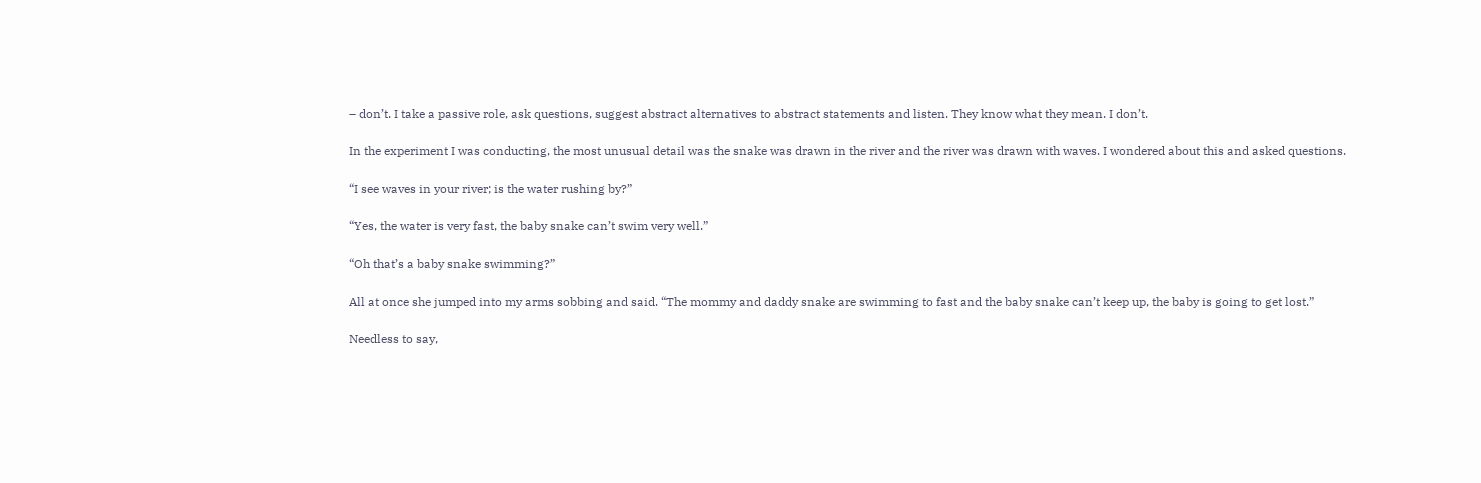– don’t. I take a passive role, ask questions, suggest abstract alternatives to abstract statements and listen. They know what they mean. I don’t.

In the experiment I was conducting, the most unusual detail was the snake was drawn in the river and the river was drawn with waves. I wondered about this and asked questions.

“I see waves in your river; is the water rushing by?”

“Yes, the water is very fast, the baby snake can’t swim very well.”

“Oh that’s a baby snake swimming?”

All at once she jumped into my arms sobbing and said. “The mommy and daddy snake are swimming to fast and the baby snake can’t keep up, the baby is going to get lost.”

Needless to say,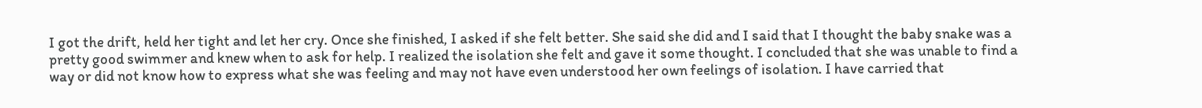I got the drift, held her tight and let her cry. Once she finished, I asked if she felt better. She said she did and I said that I thought the baby snake was a pretty good swimmer and knew when to ask for help. I realized the isolation she felt and gave it some thought. I concluded that she was unable to find a way or did not know how to express what she was feeling and may not have even understood her own feelings of isolation. I have carried that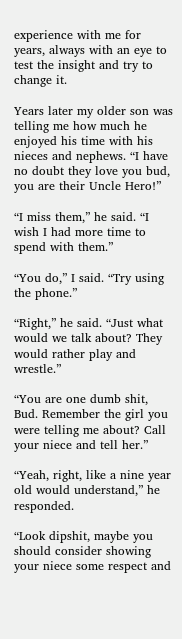experience with me for years, always with an eye to test the insight and try to change it.

Years later my older son was telling me how much he enjoyed his time with his nieces and nephews. “I have no doubt they love you bud, you are their Uncle Hero!”

“I miss them,” he said. “I wish I had more time to spend with them.”

“You do,” I said. “Try using the phone.”

“Right,” he said. “Just what would we talk about? They would rather play and wrestle.”

“You are one dumb shit, Bud. Remember the girl you were telling me about? Call your niece and tell her.”

“Yeah, right, like a nine year old would understand,” he responded.

“Look dipshit, maybe you should consider showing your niece some respect and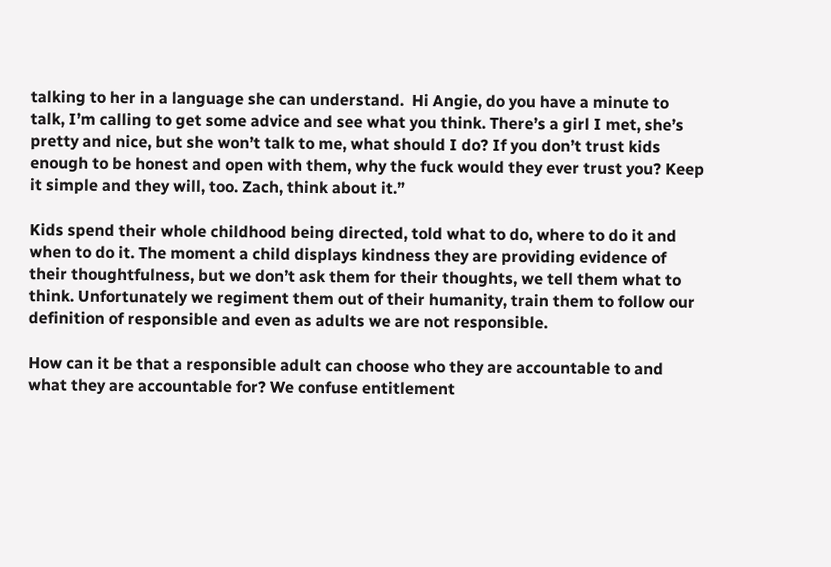talking to her in a language she can understand.  Hi Angie, do you have a minute to talk, I’m calling to get some advice and see what you think. There’s a girl I met, she’s pretty and nice, but she won’t talk to me, what should I do? If you don’t trust kids enough to be honest and open with them, why the fuck would they ever trust you? Keep it simple and they will, too. Zach, think about it.”

Kids spend their whole childhood being directed, told what to do, where to do it and when to do it. The moment a child displays kindness they are providing evidence of their thoughtfulness, but we don’t ask them for their thoughts, we tell them what to think. Unfortunately we regiment them out of their humanity, train them to follow our definition of responsible and even as adults we are not responsible.

How can it be that a responsible adult can choose who they are accountable to and what they are accountable for? We confuse entitlement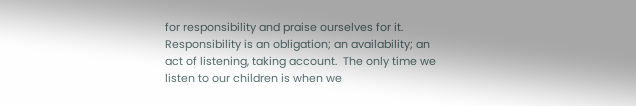for responsibility and praise ourselves for it. Responsibility is an obligation; an availability; an act of listening, taking account.  The only time we listen to our children is when we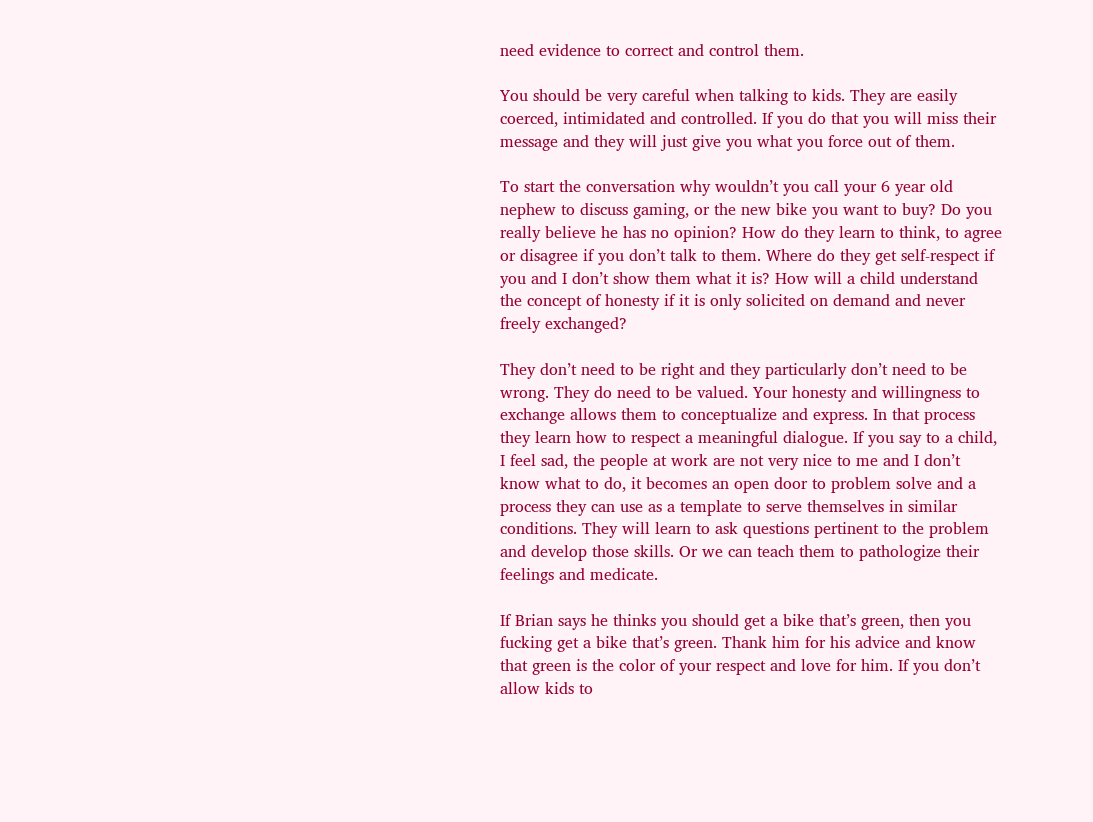need evidence to correct and control them.

You should be very careful when talking to kids. They are easily coerced, intimidated and controlled. If you do that you will miss their message and they will just give you what you force out of them.

To start the conversation why wouldn’t you call your 6 year old nephew to discuss gaming, or the new bike you want to buy? Do you really believe he has no opinion? How do they learn to think, to agree or disagree if you don’t talk to them. Where do they get self-respect if you and I don’t show them what it is? How will a child understand the concept of honesty if it is only solicited on demand and never freely exchanged?

They don’t need to be right and they particularly don’t need to be wrong. They do need to be valued. Your honesty and willingness to exchange allows them to conceptualize and express. In that process they learn how to respect a meaningful dialogue. If you say to a child, I feel sad, the people at work are not very nice to me and I don’t know what to do, it becomes an open door to problem solve and a process they can use as a template to serve themselves in similar conditions. They will learn to ask questions pertinent to the problem and develop those skills. Or we can teach them to pathologize their feelings and medicate.

If Brian says he thinks you should get a bike that’s green, then you fucking get a bike that’s green. Thank him for his advice and know that green is the color of your respect and love for him. If you don’t allow kids to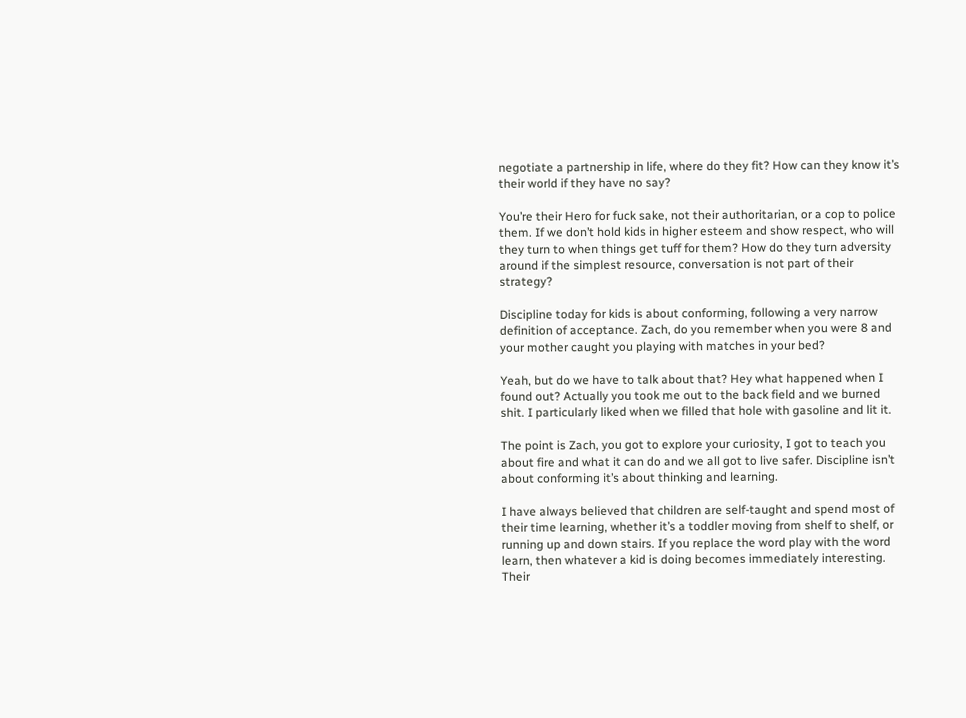negotiate a partnership in life, where do they fit? How can they know it’s their world if they have no say?

You’re their Hero for fuck sake, not their authoritarian, or a cop to police them. If we don’t hold kids in higher esteem and show respect, who will they turn to when things get tuff for them? How do they turn adversity around if the simplest resource, conversation is not part of their strategy?

Discipline today for kids is about conforming, following a very narrow definition of acceptance. Zach, do you remember when you were 8 and your mother caught you playing with matches in your bed?

Yeah, but do we have to talk about that? Hey what happened when I found out? Actually you took me out to the back field and we burned shit. I particularly liked when we filled that hole with gasoline and lit it.

The point is Zach, you got to explore your curiosity, I got to teach you about fire and what it can do and we all got to live safer. Discipline isn’t about conforming it’s about thinking and learning.

I have always believed that children are self-taught and spend most of their time learning, whether it’s a toddler moving from shelf to shelf, or running up and down stairs. If you replace the word play with the word learn, then whatever a kid is doing becomes immediately interesting. Their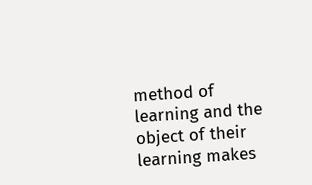method of learning and the object of their learning makes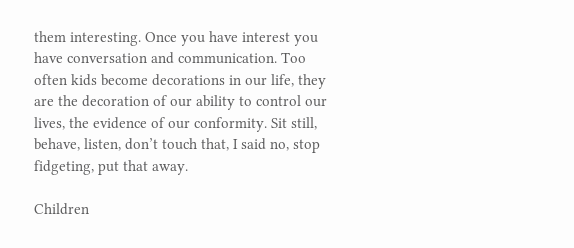them interesting. Once you have interest you have conversation and communication. Too often kids become decorations in our life, they are the decoration of our ability to control our lives, the evidence of our conformity. Sit still, behave, listen, don’t touch that, I said no, stop fidgeting, put that away.

Children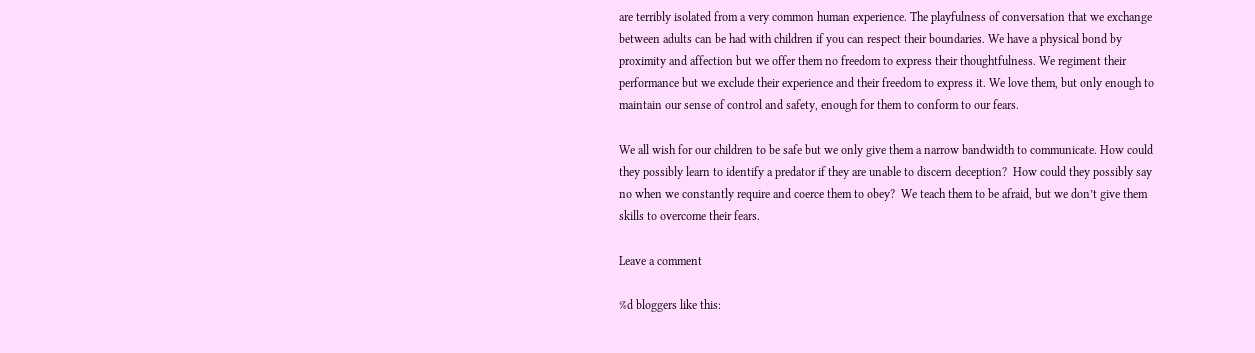are terribly isolated from a very common human experience. The playfulness of conversation that we exchange between adults can be had with children if you can respect their boundaries. We have a physical bond by proximity and affection but we offer them no freedom to express their thoughtfulness. We regiment their performance but we exclude their experience and their freedom to express it. We love them, but only enough to maintain our sense of control and safety, enough for them to conform to our fears.

We all wish for our children to be safe but we only give them a narrow bandwidth to communicate. How could they possibly learn to identify a predator if they are unable to discern deception?  How could they possibly say no when we constantly require and coerce them to obey?  We teach them to be afraid, but we don’t give them skills to overcome their fears.

Leave a comment

%d bloggers like this: